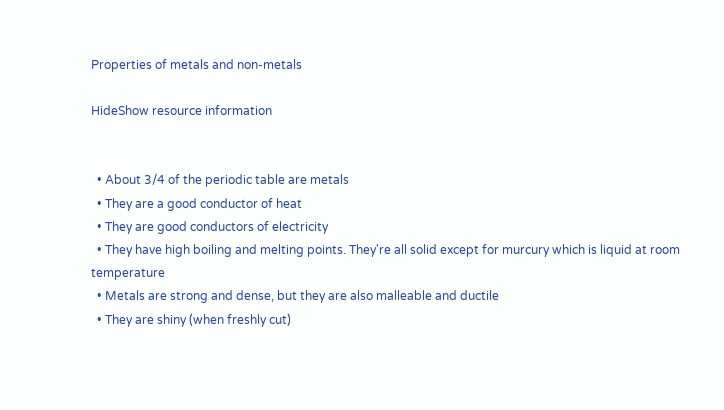Properties of metals and non-metals

HideShow resource information


  • About 3/4 of the periodic table are metals
  • They are a good conductor of heat
  • They are good conductors of electricity
  • They have high boiling and melting points. They're all solid except for murcury which is liquid at room temperature
  • Metals are strong and dense, but they are also malleable and ductile
  • They are shiny (when freshly cut)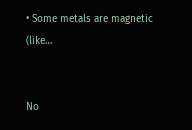• Some metals are magnetic (like…


No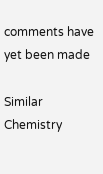comments have yet been made

Similar Chemistry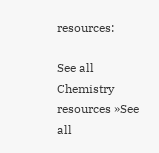resources:

See all Chemistry resources »See all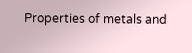Properties of metals and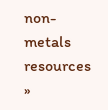non-metals resources »